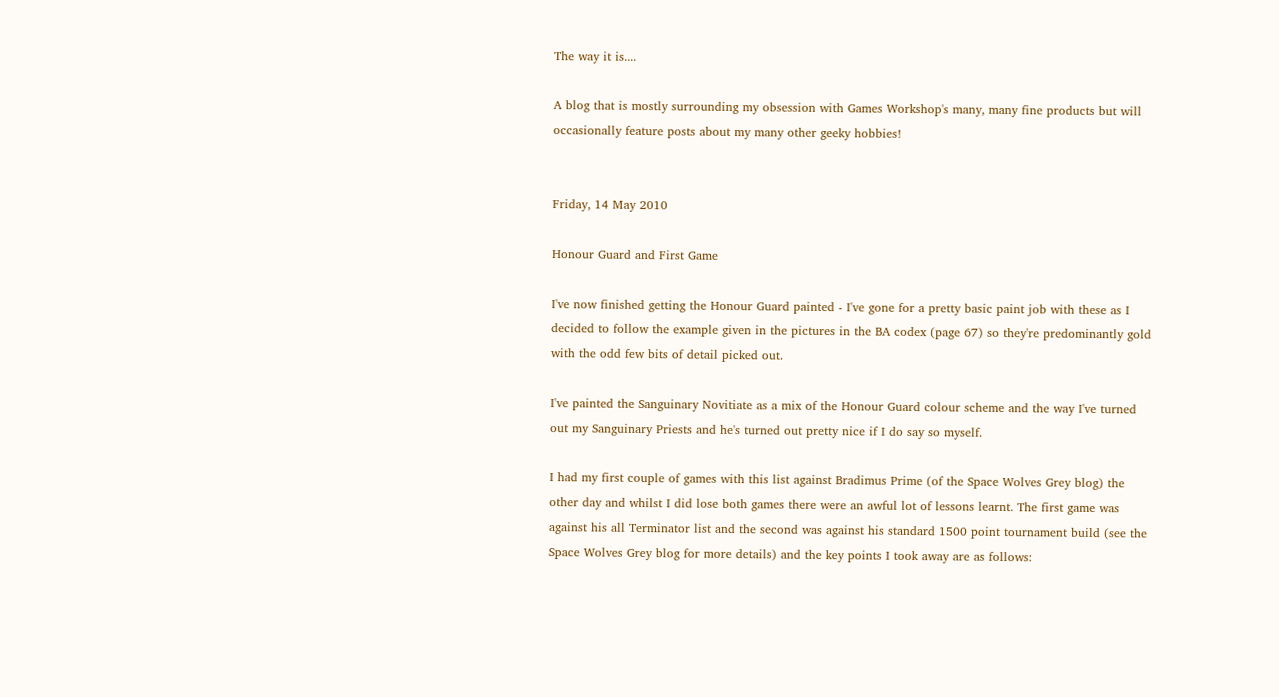The way it is....

A blog that is mostly surrounding my obsession with Games Workshop's many, many fine products but will occasionally feature posts about my many other geeky hobbies!


Friday, 14 May 2010

Honour Guard and First Game

I've now finished getting the Honour Guard painted - I've gone for a pretty basic paint job with these as I decided to follow the example given in the pictures in the BA codex (page 67) so they're predominantly gold with the odd few bits of detail picked out.

I've painted the Sanguinary Novitiate as a mix of the Honour Guard colour scheme and the way I've turned out my Sanguinary Priests and he's turned out pretty nice if I do say so myself.

I had my first couple of games with this list against Bradimus Prime (of the Space Wolves Grey blog) the other day and whilst I did lose both games there were an awful lot of lessons learnt. The first game was against his all Terminator list and the second was against his standard 1500 point tournament build (see the Space Wolves Grey blog for more details) and the key points I took away are as follows: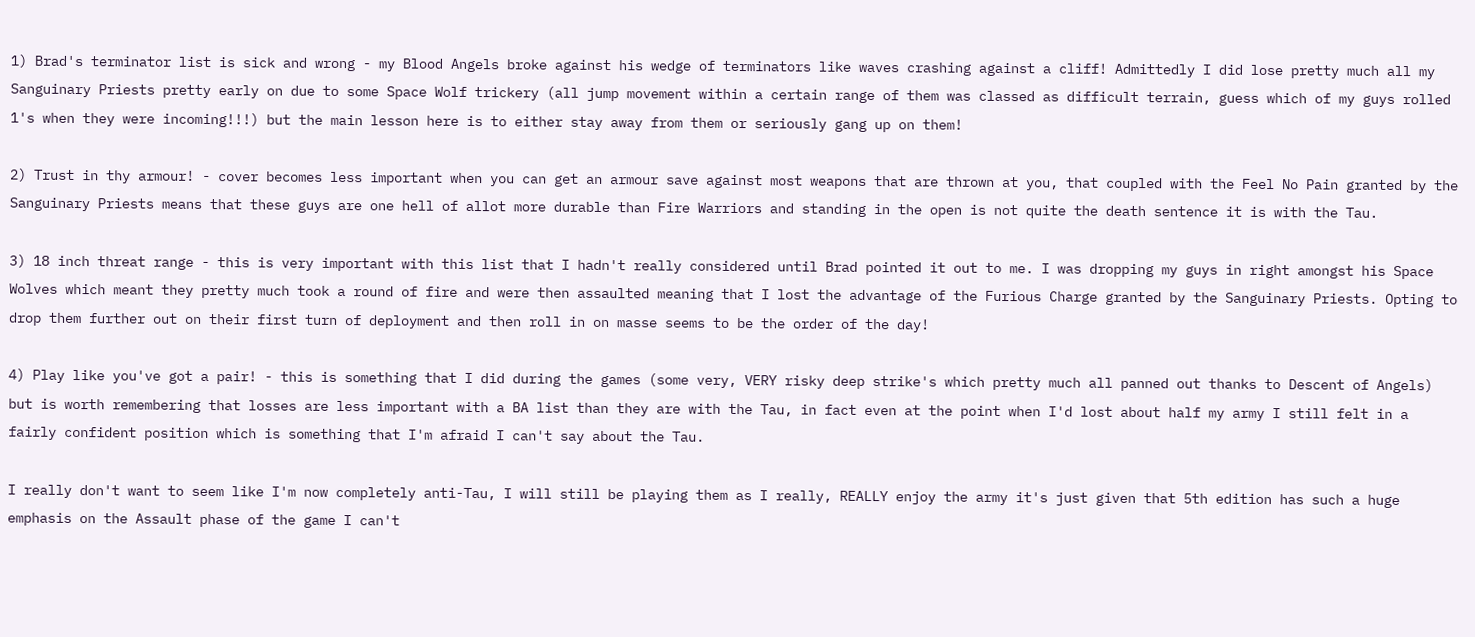1) Brad's terminator list is sick and wrong - my Blood Angels broke against his wedge of terminators like waves crashing against a cliff! Admittedly I did lose pretty much all my Sanguinary Priests pretty early on due to some Space Wolf trickery (all jump movement within a certain range of them was classed as difficult terrain, guess which of my guys rolled 1's when they were incoming!!!) but the main lesson here is to either stay away from them or seriously gang up on them!

2) Trust in thy armour! - cover becomes less important when you can get an armour save against most weapons that are thrown at you, that coupled with the Feel No Pain granted by the Sanguinary Priests means that these guys are one hell of allot more durable than Fire Warriors and standing in the open is not quite the death sentence it is with the Tau.

3) 18 inch threat range - this is very important with this list that I hadn't really considered until Brad pointed it out to me. I was dropping my guys in right amongst his Space Wolves which meant they pretty much took a round of fire and were then assaulted meaning that I lost the advantage of the Furious Charge granted by the Sanguinary Priests. Opting to drop them further out on their first turn of deployment and then roll in on masse seems to be the order of the day!

4) Play like you've got a pair! - this is something that I did during the games (some very, VERY risky deep strike's which pretty much all panned out thanks to Descent of Angels) but is worth remembering that losses are less important with a BA list than they are with the Tau, in fact even at the point when I'd lost about half my army I still felt in a fairly confident position which is something that I'm afraid I can't say about the Tau.

I really don't want to seem like I'm now completely anti-Tau, I will still be playing them as I really, REALLY enjoy the army it's just given that 5th edition has such a huge emphasis on the Assault phase of the game I can't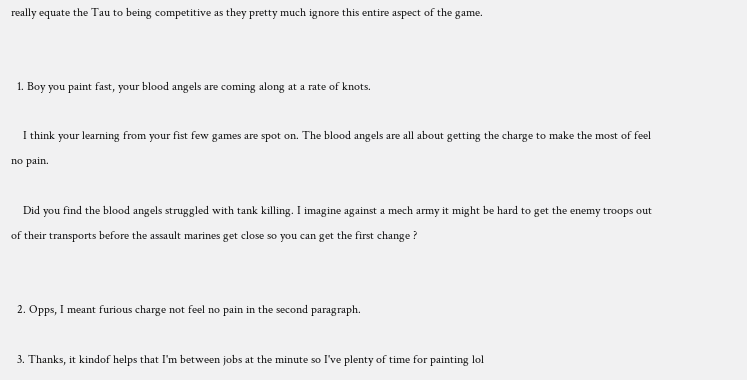really equate the Tau to being competitive as they pretty much ignore this entire aspect of the game.


  1. Boy you paint fast, your blood angels are coming along at a rate of knots.

    I think your learning from your fist few games are spot on. The blood angels are all about getting the charge to make the most of feel no pain.

    Did you find the blood angels struggled with tank killing. I imagine against a mech army it might be hard to get the enemy troops out of their transports before the assault marines get close so you can get the first change ?


  2. Opps, I meant furious charge not feel no pain in the second paragraph.

  3. Thanks, it kindof helps that I'm between jobs at the minute so I've plenty of time for painting lol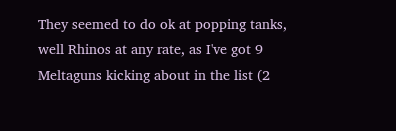They seemed to do ok at popping tanks, well Rhinos at any rate, as I've got 9 Meltaguns kicking about in the list (2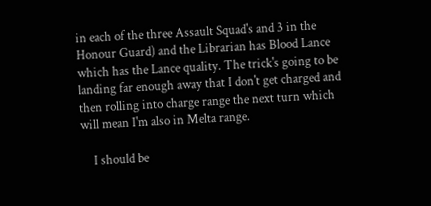in each of the three Assault Squad's and 3 in the Honour Guard) and the Librarian has Blood Lance which has the Lance quality. The trick's going to be landing far enough away that I don't get charged and then rolling into charge range the next turn which will mean I'm also in Melta range.

    I should be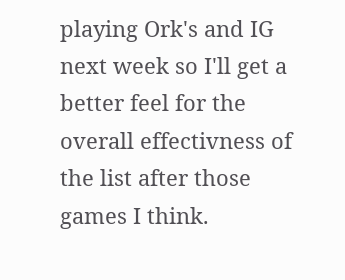playing Ork's and IG next week so I'll get a better feel for the overall effectivness of the list after those games I think.